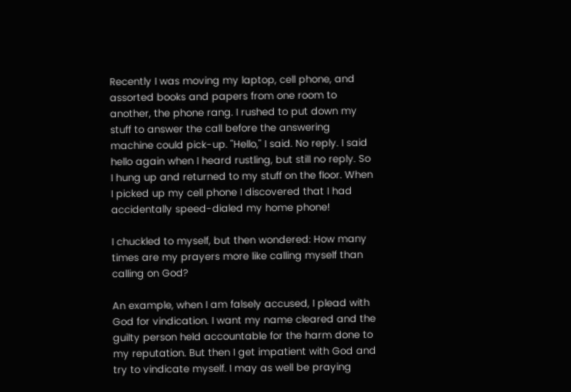Recently I was moving my laptop, cell phone, and assorted books and papers from one room to another, the phone rang. I rushed to put down my stuff to answer the call before the answering machine could pick-up. "Hello," I said. No reply. I said hello again when I heard rustling, but still no reply. So I hung up and returned to my stuff on the floor. When I picked up my cell phone I discovered that I had accidentally speed-dialed my home phone!

I chuckled to myself, but then wondered: How many times are my prayers more like calling myself than calling on God?

An example, when I am falsely accused, I plead with God for vindication. I want my name cleared and the guilty person held accountable for the harm done to my reputation. But then I get impatient with God and try to vindicate myself. I may as well be praying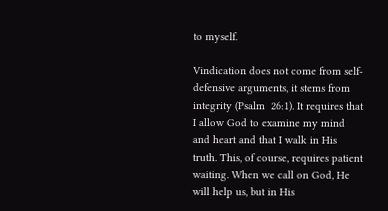to myself.

Vindication does not come from self-defensive arguments, it stems from integrity (Psalm  26:1). It requires that I allow God to examine my mind and heart and that I walk in His truth. This, of course, requires patient waiting. When we call on God, He will help us, but in His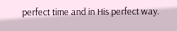perfect time and in His perfect way.